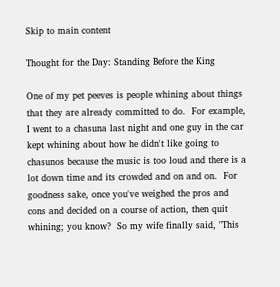Skip to main content

Thought for the Day: Standing Before the King

One of my pet peeves is people whining about things that they are already committed to do.  For example, I went to a chasuna last night and one guy in the car kept whining about how he didn't like going to chasunos because the music is too loud and there is a lot down time and its crowded and on and on.  For goodness sake, once you've weighed the pros and cons and decided on a course of action, then quit whining; you know?  So my wife finally said, "This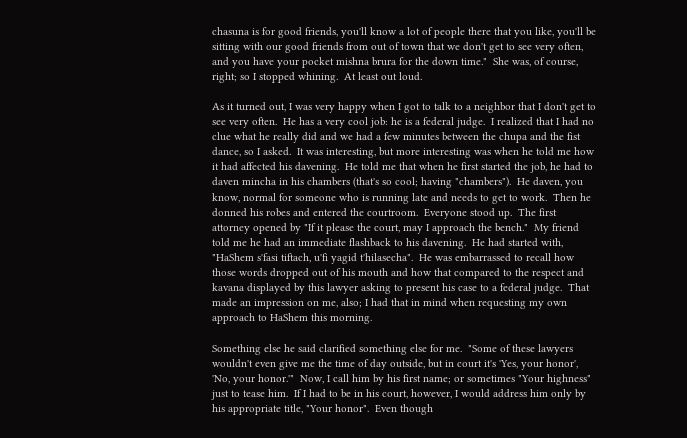chasuna is for good friends, you'll know a lot of people there that you like, you'll be sitting with our good friends from out of town that we don't get to see very often, and you have your pocket mishna brura for the down time."  She was, of course, right; so I stopped whining.  At least out loud.

As it turned out, I was very happy when I got to talk to a neighbor that I don't get to see very often.  He has a very cool job: he is a federal judge.  I realized that I had no clue what he really did and we had a few minutes between the chupa and the fist dance, so I asked.  It was interesting, but more interesting was when he told me how it had affected his davening.  He told me that when he first started the job, he had to daven mincha in his chambers (that's so cool; having "chambers").  He daven, you know, normal for someone who is running late and needs to get to work.  Then he donned his robes and entered the courtroom.  Everyone stood up.  The first attorney opened by "If it please the court, may I approach the bench."  My friend told me he had an immediate flashback to his davening.  He had started with, "HaShem s'fasi tiftach, u'fi yagid t'hilasecha".  He was embarrassed to recall how those words dropped out of his mouth and how that compared to the respect and kavana displayed by this lawyer asking to present his case to a federal judge.  That made an impression on me, also; I had that in mind when requesting my own approach to HaShem this morning.

Something else he said clarified something else for me.  "Some of these lawyers wouldn't even give me the time of day outside, but in court it's 'Yes, your honor', 'No, your honor.'"  Now, I call him by his first name; or sometimes "Your highness" just to tease him.  If I had to be in his court, however, I would address him only by his appropriate title, "Your honor".  Even though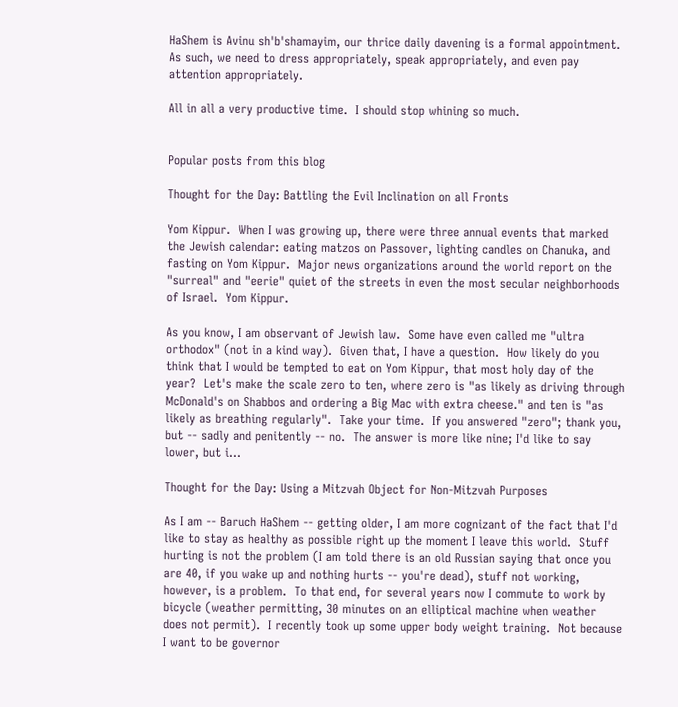HaShem is Avinu sh'b'shamayim, our thrice daily davening is a formal appointment.  As such, we need to dress appropriately, speak appropriately, and even pay attention appropriately.

All in all a very productive time.  I should stop whining so much.


Popular posts from this blog

Thought for the Day: Battling the Evil Inclination on all Fronts

Yom Kippur.  When I was growing up, there were three annual events that marked the Jewish calendar: eating matzos on Passover, lighting candles on Chanuka, and  fasting on Yom Kippur.  Major news organizations around the world report on the "surreal" and "eerie" quiet of the streets in even the most secular neighborhoods of Israel.  Yom Kippur.

As you know, I am observant of Jewish law.  Some have even called me "ultra orthodox" (not in a kind way).  Given that, I have a question.  How likely do you think that I would be tempted to eat on Yom Kippur, that most holy day of the year?  Let's make the scale zero to ten, where zero is "as likely as driving through McDonald's on Shabbos and ordering a Big Mac with extra cheese." and ten is "as likely as breathing regularly".  Take your time.  If you answered "zero"; thank you, but -- sadly and penitently -- no.  The answer is more like nine; I'd like to say lower, but i…

Thought for the Day: Using a Mitzvah Object for Non-Mitzvah Purposes

As I am -- Baruch HaShem -- getting older, I am more cognizant of the fact that I'd like to stay as healthy as possible right up the moment I leave this world.  Stuff hurting is not the problem (I am told there is an old Russian saying that once you are 40, if you wake up and nothing hurts -- you're dead), stuff not working, however, is a problem.  To that end, for several years now I commute to work by bicycle (weather permitting, 30 minutes on an elliptical machine when weather does not permit).  I recently took up some upper body weight training.  Not because I want to be governor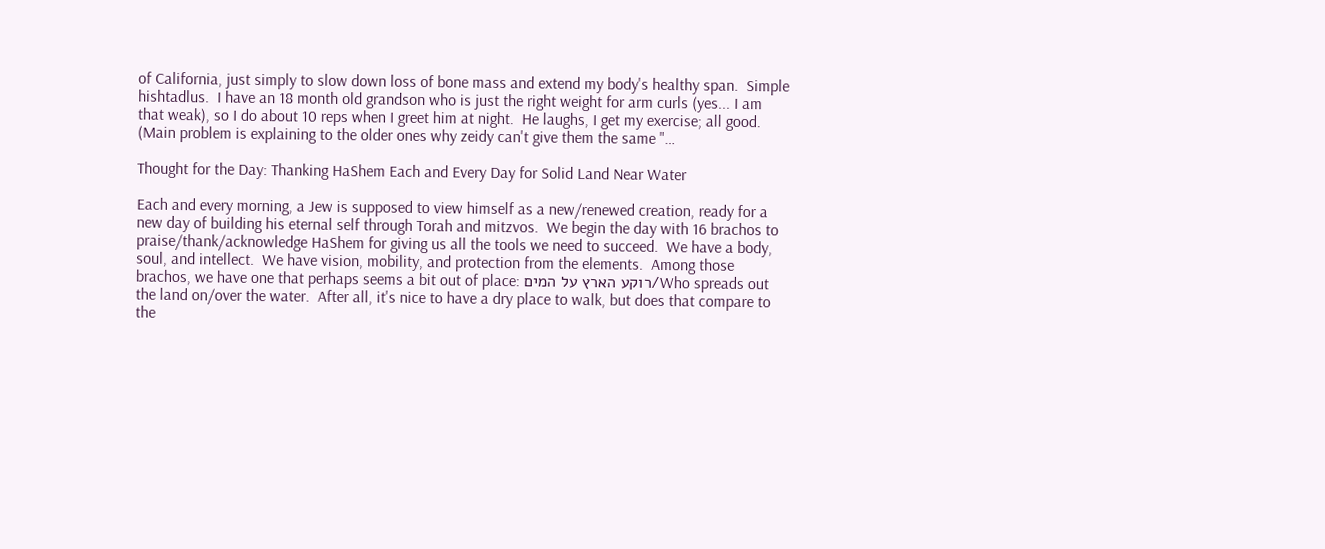of California, just simply to slow down loss of bone mass and extend my body's healthy span.  Simple hishtadlus.  I have an 18 month old grandson who is just the right weight for arm curls (yes... I am that weak), so I do about 10 reps when I greet him at night.  He laughs, I get my exercise; all good.  (Main problem is explaining to the older ones why zeidy can't give them the same "…

Thought for the Day: Thanking HaShem Each and Every Day for Solid Land Near Water

Each and every morning, a Jew is supposed to view himself as a new/renewed creation, ready for a new day of building his eternal self through Torah and mitzvos.  We begin the day with 16 brachos to praise/thank/acknowledge HaShem for giving us all the tools we need to succeed.  We have a body, soul, and intellect.  We have vision, mobility, and protection from the elements.  Among those brachos, we have one that perhaps seems a bit out of place: רוקע הארץ על המים/Who spreads out the land on/over the water.  After all, it's nice to have a dry place to walk, but does that compare to the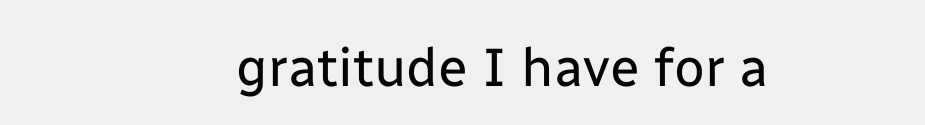gratitude I have for a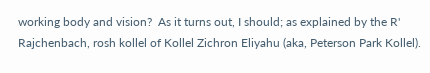working body and vision?  As it turns out, I should; as explained by the R' Rajchenbach, rosh kollel of Kollel Zichron Eliyahu (aka, Peterson Park Kollel).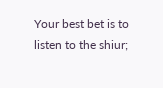Your best bet is to listen to the shiur;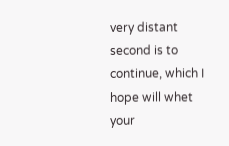very distant second is to continue, which I hope will whet your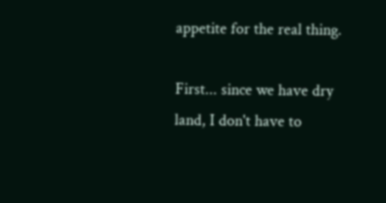appetite for the real thing.

First... since we have dry land, I don't have to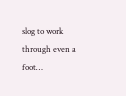slog to work through even a foot…